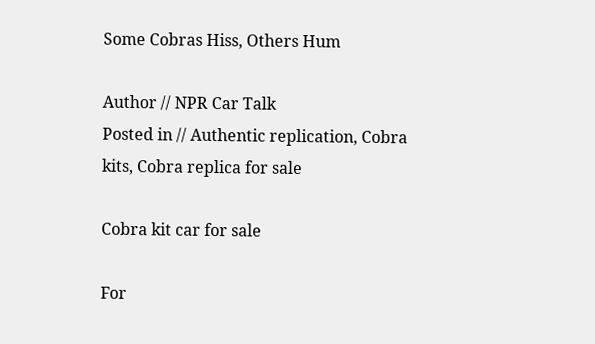Some Cobras Hiss, Others Hum

Author // NPR Car Talk
Posted in // Authentic replication, Cobra kits, Cobra replica for sale

Cobra kit car for sale

For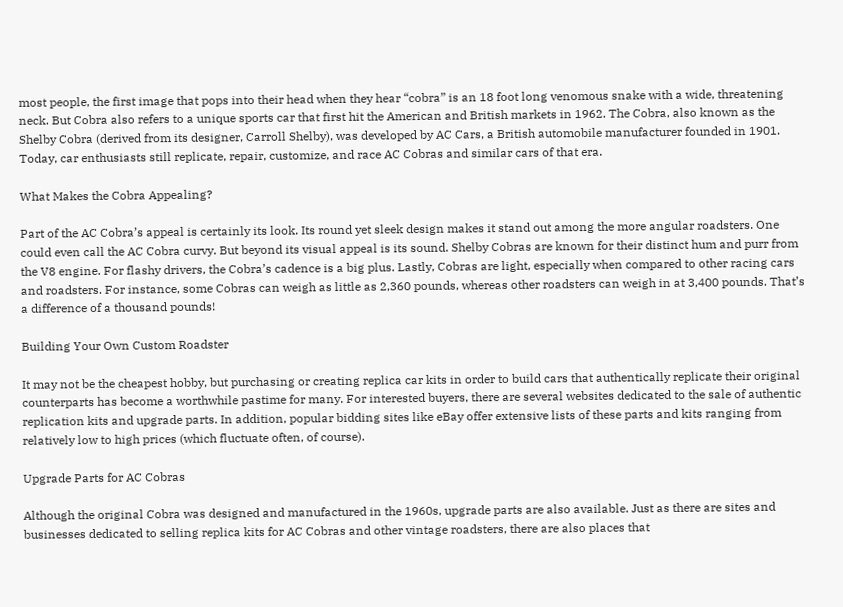most people, the first image that pops into their head when they hear “cobra” is an 18 foot long venomous snake with a wide, threatening neck. But Cobra also refers to a unique sports car that first hit the American and British markets in 1962. The Cobra, also known as the Shelby Cobra (derived from its designer, Carroll Shelby), was developed by AC Cars, a British automobile manufacturer founded in 1901. Today, car enthusiasts still replicate, repair, customize, and race AC Cobras and similar cars of that era.

What Makes the Cobra Appealing?

Part of the AC Cobra’s appeal is certainly its look. Its round yet sleek design makes it stand out among the more angular roadsters. One could even call the AC Cobra curvy. But beyond its visual appeal is its sound. Shelby Cobras are known for their distinct hum and purr from the V8 engine. For flashy drivers, the Cobra’s cadence is a big plus. Lastly, Cobras are light, especially when compared to other racing cars and roadsters. For instance, some Cobras can weigh as little as 2,360 pounds, whereas other roadsters can weigh in at 3,400 pounds. That’s a difference of a thousand pounds!

Building Your Own Custom Roadster

It may not be the cheapest hobby, but purchasing or creating replica car kits in order to build cars that authentically replicate their original counterparts has become a worthwhile pastime for many. For interested buyers, there are several websites dedicated to the sale of authentic replication kits and upgrade parts. In addition, popular bidding sites like eBay offer extensive lists of these parts and kits ranging from relatively low to high prices (which fluctuate often, of course).

Upgrade Parts for AC Cobras

Although the original Cobra was designed and manufactured in the 1960s, upgrade parts are also available. Just as there are sites and businesses dedicated to selling replica kits for AC Cobras and other vintage roadsters, there are also places that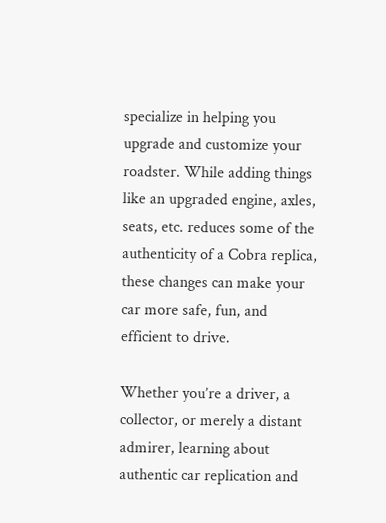specialize in helping you upgrade and customize your roadster. While adding things like an upgraded engine, axles, seats, etc. reduces some of the authenticity of a Cobra replica, these changes can make your car more safe, fun, and efficient to drive.

Whether you’re a driver, a collector, or merely a distant admirer, learning about authentic car replication and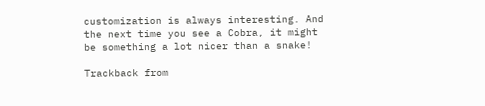customization is always interesting. And the next time you see a Cobra, it might be something a lot nicer than a snake!

Trackback from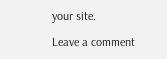your site.

Leave a comment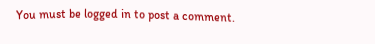You must be logged in to post a comment.